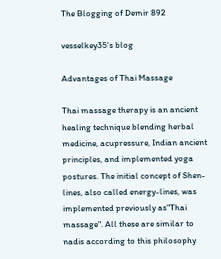The Blogging of Demir 892

vesselkey35's blog

Advantages of Thai Massage

Thai massage therapy is an ancient healing technique blending herbal medicine, acupressure, Indian ancient principles, and implemented yoga postures. The initial concept of Shen-lines, also called energy-lines, was implemented previously as"Thai massage". All these are similar to nadis according to this philosophy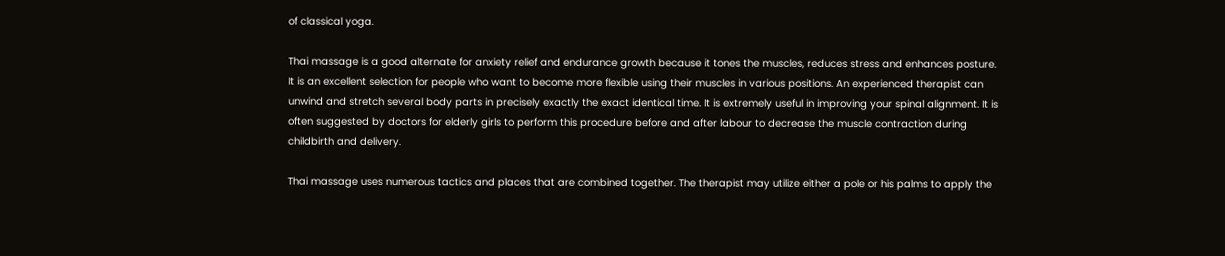of classical yoga.

Thai massage is a good alternate for anxiety relief and endurance growth because it tones the muscles, reduces stress and enhances posture. It is an excellent selection for people who want to become more flexible using their muscles in various positions. An experienced therapist can unwind and stretch several body parts in precisely exactly the exact identical time. It is extremely useful in improving your spinal alignment. It is often suggested by doctors for elderly girls to perform this procedure before and after labour to decrease the muscle contraction during childbirth and delivery.

Thai massage uses numerous tactics and places that are combined together. The therapist may utilize either a pole or his palms to apply the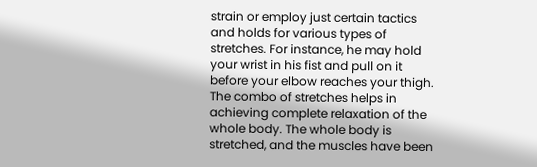strain or employ just certain tactics and holds for various types of stretches. For instance, he may hold your wrist in his fist and pull on it before your elbow reaches your thigh. The combo of stretches helps in achieving complete relaxation of the whole body. The whole body is stretched, and the muscles have been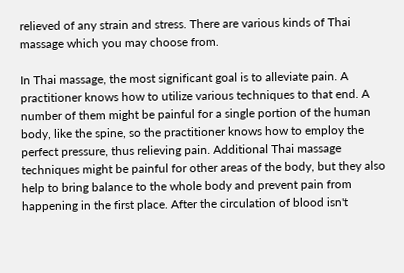relieved of any strain and stress. There are various kinds of Thai massage which you may choose from.

In Thai massage, the most significant goal is to alleviate pain. A practitioner knows how to utilize various techniques to that end. A number of them might be painful for a single portion of the human body, like the spine, so the practitioner knows how to employ the perfect pressure, thus relieving pain. Additional Thai massage techniques might be painful for other areas of the body, but they also help to bring balance to the whole body and prevent pain from happening in the first place. After the circulation of blood isn't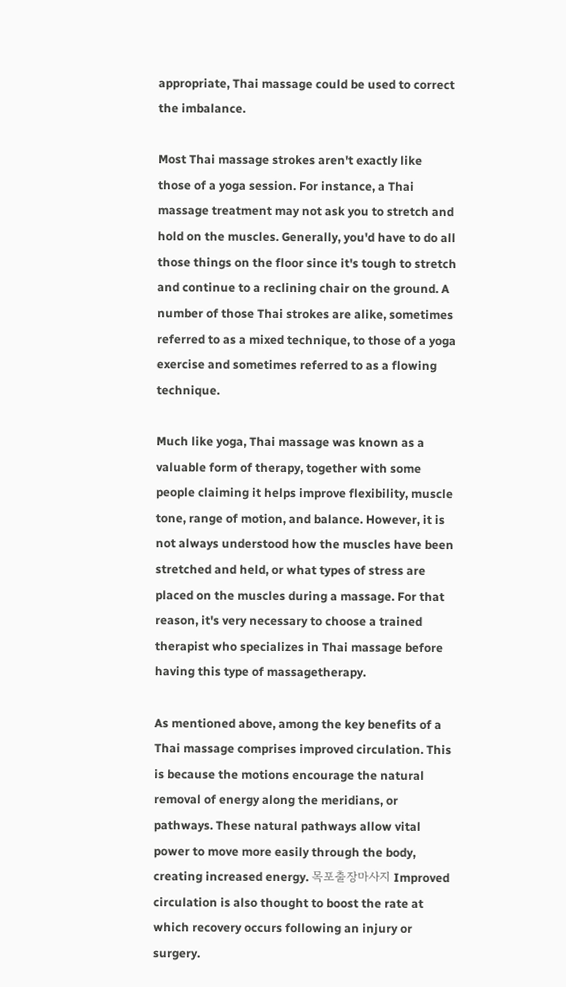appropriate, Thai massage could be used to correct the imbalance.

Most Thai massage strokes aren't exactly like those of a yoga session. For instance, a Thai massage treatment may not ask you to stretch and hold on the muscles. Generally, you'd have to do all those things on the floor since it's tough to stretch and continue to a reclining chair on the ground. A number of those Thai strokes are alike, sometimes referred to as a mixed technique, to those of a yoga exercise and sometimes referred to as a flowing technique.

Much like yoga, Thai massage was known as a valuable form of therapy, together with some people claiming it helps improve flexibility, muscle tone, range of motion, and balance. However, it is not always understood how the muscles have been stretched and held, or what types of stress are placed on the muscles during a massage. For that reason, it's very necessary to choose a trained therapist who specializes in Thai massage before having this type of massagetherapy.

As mentioned above, among the key benefits of a Thai massage comprises improved circulation. This is because the motions encourage the natural removal of energy along the meridians, or pathways. These natural pathways allow vital power to move more easily through the body, creating increased energy. 목포출장마사지 Improved circulation is also thought to boost the rate at which recovery occurs following an injury or surgery.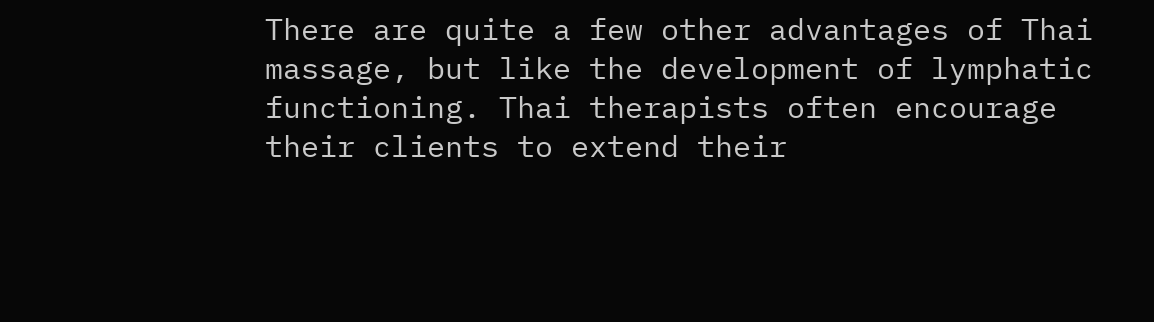There are quite a few other advantages of Thai massage, but like the development of lymphatic functioning. Thai therapists often encourage their clients to extend their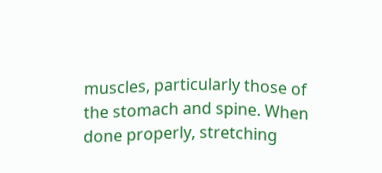muscles, particularly those of the stomach and spine. When done properly, stretching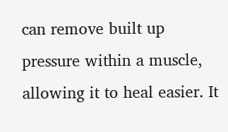can remove built up pressure within a muscle, allowing it to heal easier. It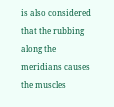is also considered that the rubbing along the meridians causes the muscles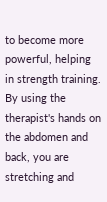to become more powerful, helping in strength training. By using the therapist's hands on the abdomen and back, you are stretching and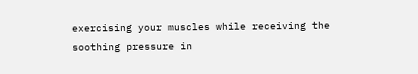exercising your muscles while receiving the soothing pressure in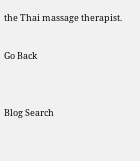the Thai massage therapist.

Go Back


Blog Search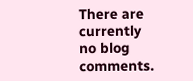There are currently no blog comments.